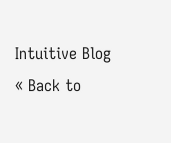Intuitive Blog
« Back to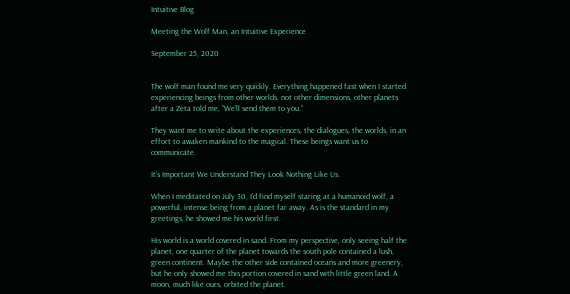Intuitive Blog

Meeting the Wolf Man, an Intuitive Experience

September 25, 2020


The wolf man found me very quickly. Everything happened fast when I started experiencing beings from other worlds, not other dimensions, other planets after a Zeta told me, “We’ll send them to you.”

They want me to write about the experiences, the dialogues, the worlds, in an effort to awaken mankind to the magical. These beings want us to communicate.

It’s Important We Understand They Look Nothing Like Us.

When I meditated on July 30, I’d find myself staring at a humanoid wolf, a powerful, intense being from a planet far away. As is the standard in my greetings, he showed me his world first.

His world is a world covered in sand. From my perspective, only seeing half the planet, one quarter of the planet towards the south pole contained a lush, green continent. Maybe the other side contained oceans and more greenery, but he only showed me this portion covered in sand with little green land. A moon, much like ours, orbited the planet.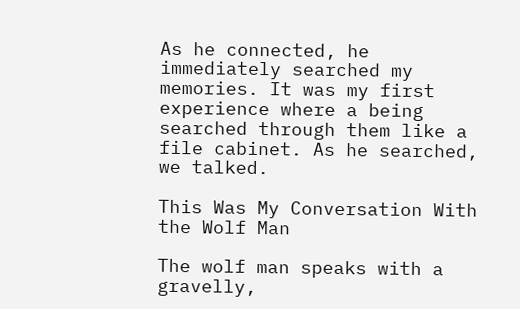As he connected, he immediately searched my memories. It was my first experience where a being searched through them like a file cabinet. As he searched, we talked.

This Was My Conversation With the Wolf Man

The wolf man speaks with a gravelly,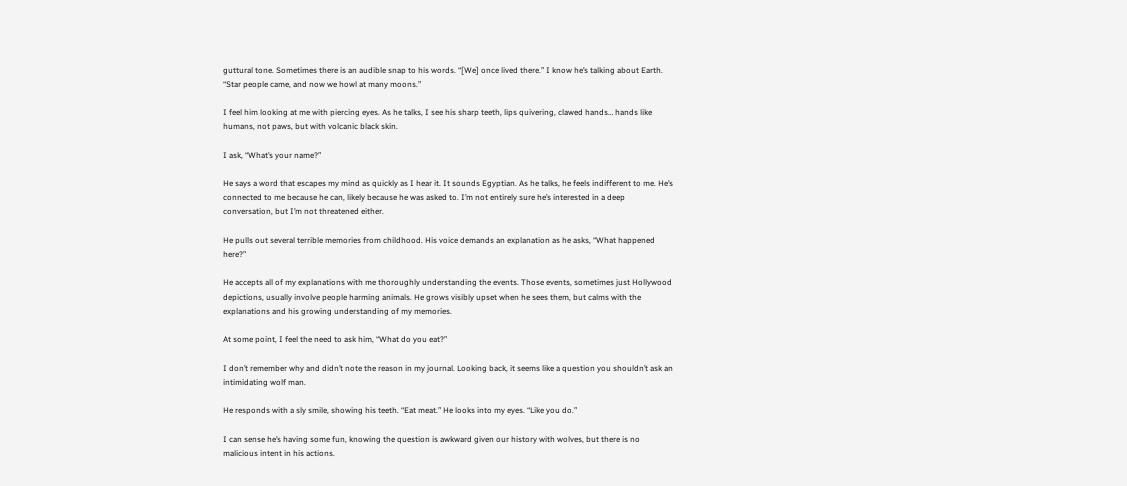guttural tone. Sometimes there is an audible snap to his words. “[We] once lived there.” I know he’s talking about Earth. “Star people came, and now we howl at many moons.”

I feel him looking at me with piercing eyes. As he talks, I see his sharp teeth, lips quivering, clawed hands… hands like humans, not paws, but with volcanic black skin.

I ask, “What’s your name?”

He says a word that escapes my mind as quickly as I hear it. It sounds Egyptian. As he talks, he feels indifferent to me. He’s connected to me because he can, likely because he was asked to. I’m not entirely sure he’s interested in a deep conversation, but I’m not threatened either.

He pulls out several terrible memories from childhood. His voice demands an explanation as he asks, “What happened here?”

He accepts all of my explanations with me thoroughly understanding the events. Those events, sometimes just Hollywood depictions, usually involve people harming animals. He grows visibly upset when he sees them, but calms with the explanations and his growing understanding of my memories.

At some point, I feel the need to ask him, “What do you eat?”

I don’t remember why and didn’t note the reason in my journal. Looking back, it seems like a question you shouldn’t ask an intimidating wolf man.

He responds with a sly smile, showing his teeth. “Eat meat.” He looks into my eyes. “Like you do.”

I can sense he’s having some fun, knowing the question is awkward given our history with wolves, but there is no malicious intent in his actions.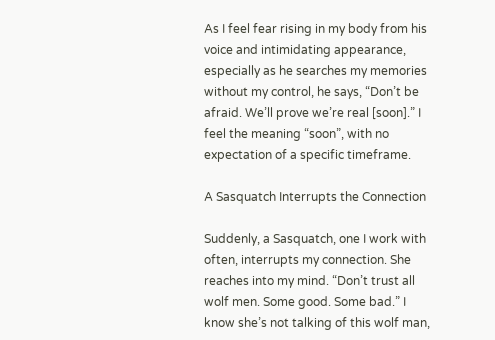As I feel fear rising in my body from his voice and intimidating appearance, especially as he searches my memories without my control, he says, “Don’t be afraid. We’ll prove we’re real [soon].” I feel the meaning “soon”, with no expectation of a specific timeframe.

A Sasquatch Interrupts the Connection

Suddenly, a Sasquatch, one I work with often, interrupts my connection. She reaches into my mind. “Don’t trust all wolf men. Some good. Some bad.” I know she’s not talking of this wolf man,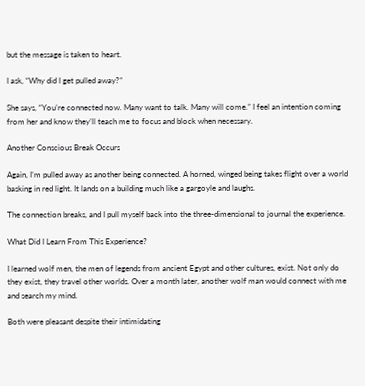but the message is taken to heart.

I ask, “Why did I get pulled away?”

She says, “You’re connected now. Many want to talk. Many will come.” I feel an intention coming from her and know they’ll teach me to focus and block when necessary.

Another Conscious Break Occurs

Again, I’m pulled away as another being connected. A horned, winged being takes flight over a world basking in red light. It lands on a building much like a gargoyle and laughs.

The connection breaks, and I pull myself back into the three-dimensional to journal the experience.

What Did I Learn From This Experience?

I learned wolf men, the men of legends from ancient Egypt and other cultures, exist. Not only do they exist, they travel other worlds. Over a month later, another wolf man would connect with me and search my mind.

Both were pleasant despite their intimidating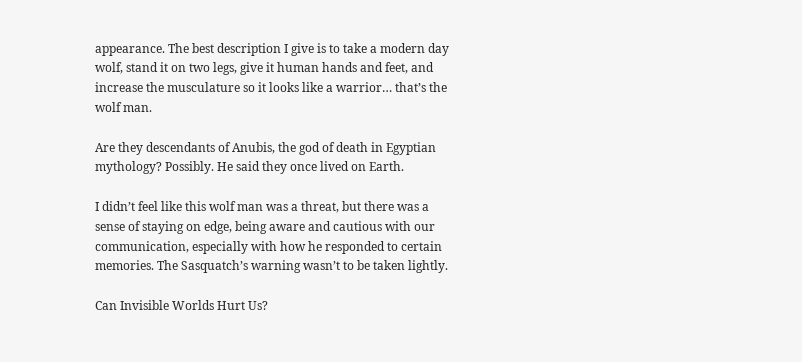appearance. The best description I give is to take a modern day wolf, stand it on two legs, give it human hands and feet, and increase the musculature so it looks like a warrior… that’s the wolf man.

Are they descendants of Anubis, the god of death in Egyptian mythology? Possibly. He said they once lived on Earth.

I didn’t feel like this wolf man was a threat, but there was a sense of staying on edge, being aware and cautious with our communication, especially with how he responded to certain memories. The Sasquatch’s warning wasn’t to be taken lightly.

Can Invisible Worlds Hurt Us?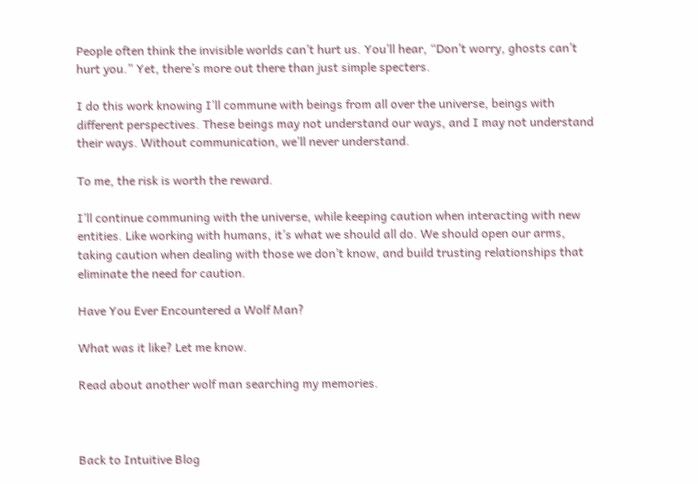People often think the invisible worlds can’t hurt us. You’ll hear, “Don’t worry, ghosts can’t hurt you.” Yet, there’s more out there than just simple specters.

I do this work knowing I’ll commune with beings from all over the universe, beings with different perspectives. These beings may not understand our ways, and I may not understand their ways. Without communication, we’ll never understand.

To me, the risk is worth the reward.

I’ll continue communing with the universe, while keeping caution when interacting with new entities. Like working with humans, it’s what we should all do. We should open our arms, taking caution when dealing with those we don’t know, and build trusting relationships that eliminate the need for caution.

Have You Ever Encountered a Wolf Man?

What was it like? Let me know.

Read about another wolf man searching my memories.



Back to Intuitive Blog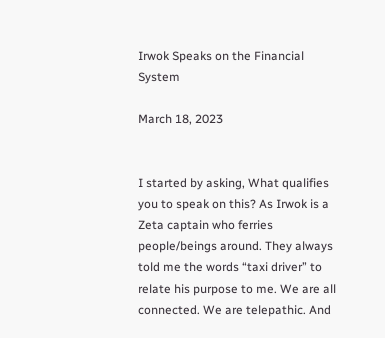Irwok Speaks on the Financial System

March 18, 2023


I started by asking, What qualifies you to speak on this? As Irwok is a Zeta captain who ferries people/beings around. They always told me the words “taxi driver” to relate his purpose to me. We are all connected. We are telepathic. And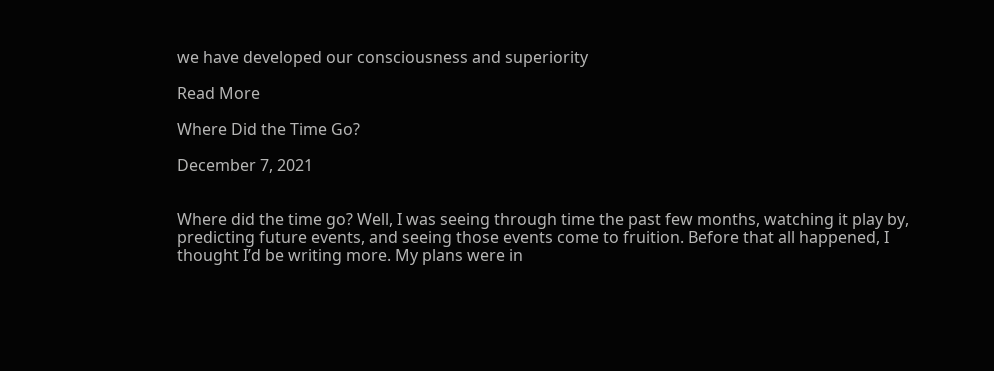we have developed our consciousness and superiority

Read More

Where Did the Time Go?

December 7, 2021


Where did the time go? Well, I was seeing through time the past few months, watching it play by, predicting future events, and seeing those events come to fruition. Before that all happened, I thought I’d be writing more. My plans were in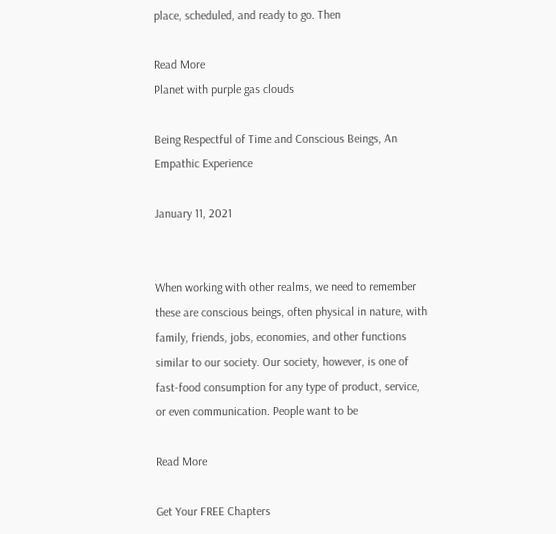place, scheduled, and ready to go. Then

Read More
Planet with purple gas clouds

Being Respectful of Time and Conscious Beings, An Empathic Experience

January 11, 2021


When working with other realms, we need to remember these are conscious beings, often physical in nature, with family, friends, jobs, economies, and other functions similar to our society. Our society, however, is one of fast-food consumption for any type of product, service, or even communication. People want to be

Read More

Get Your FREE Chapters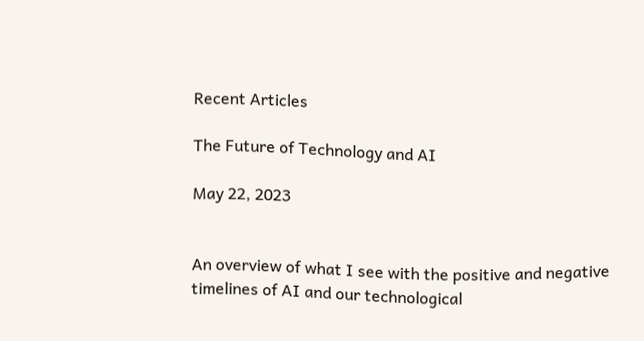Recent Articles

The Future of Technology and AI

May 22, 2023


An overview of what I see with the positive and negative timelines of AI and our technological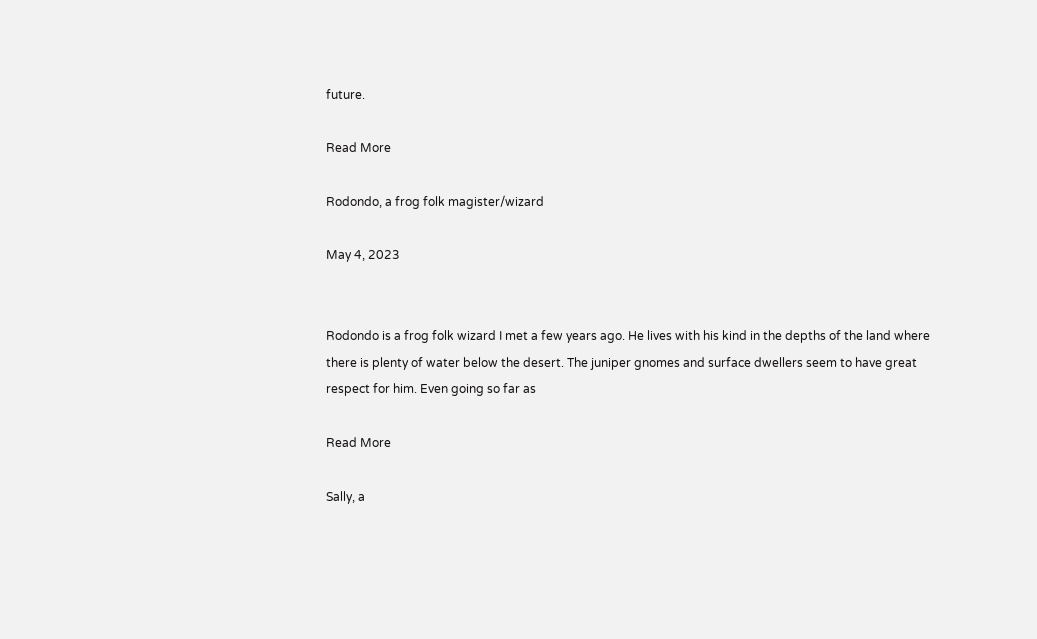future.

Read More

Rodondo, a frog folk magister/wizard

May 4, 2023


Rodondo is a frog folk wizard I met a few years ago. He lives with his kind in the depths of the land where there is plenty of water below the desert. The juniper gnomes and surface dwellers seem to have great respect for him. Even going so far as

Read More

Sally, a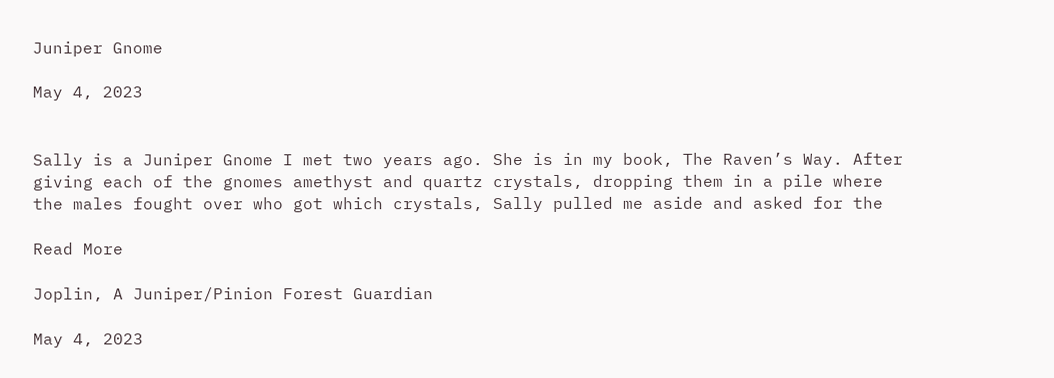Juniper Gnome

May 4, 2023


Sally is a Juniper Gnome I met two years ago. She is in my book, The Raven’s Way. After giving each of the gnomes amethyst and quartz crystals, dropping them in a pile where the males fought over who got which crystals, Sally pulled me aside and asked for the

Read More

Joplin, A Juniper/Pinion Forest Guardian

May 4, 2023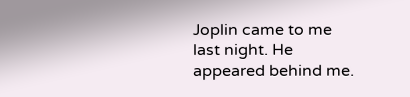Joplin came to me last night. He appeared behind me.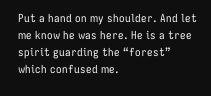Put a hand on my shoulder. And let me know he was here. He is a tree spirit guarding the “forest” which confused me.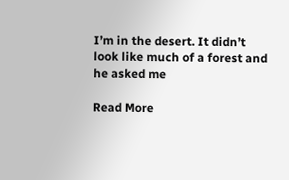I’m in the desert. It didn’t look like much of a forest and he asked me

Read More